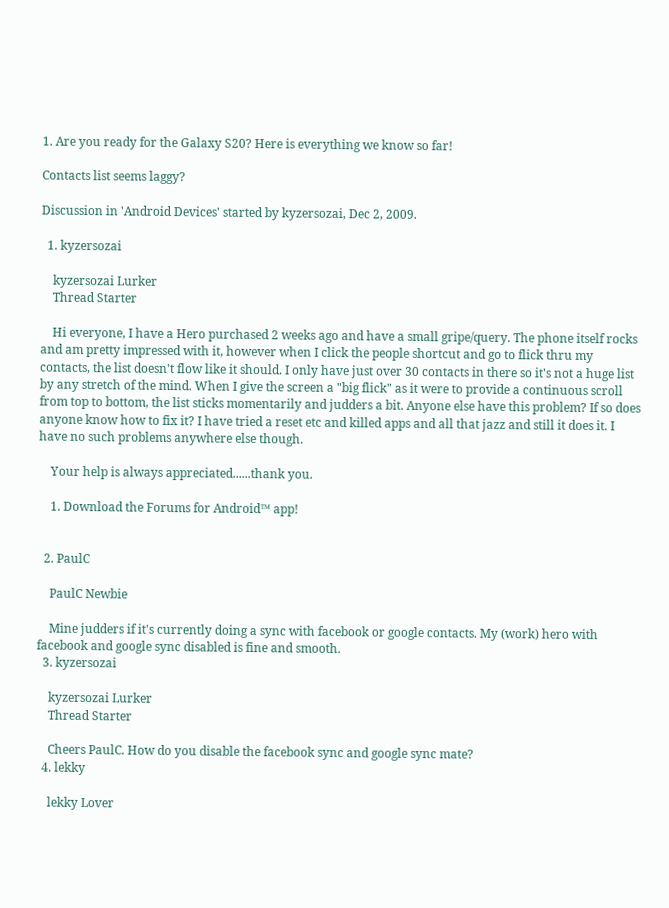1. Are you ready for the Galaxy S20? Here is everything we know so far!

Contacts list seems laggy?

Discussion in 'Android Devices' started by kyzersozai, Dec 2, 2009.

  1. kyzersozai

    kyzersozai Lurker
    Thread Starter

    Hi everyone, I have a Hero purchased 2 weeks ago and have a small gripe/query. The phone itself rocks and am pretty impressed with it, however when I click the people shortcut and go to flick thru my contacts, the list doesn't flow like it should. I only have just over 30 contacts in there so it's not a huge list by any stretch of the mind. When I give the screen a "big flick" as it were to provide a continuous scroll from top to bottom, the list sticks momentarily and judders a bit. Anyone else have this problem? If so does anyone know how to fix it? I have tried a reset etc and killed apps and all that jazz and still it does it. I have no such problems anywhere else though.

    Your help is always appreciated......thank you.

    1. Download the Forums for Android™ app!


  2. PaulC

    PaulC Newbie

    Mine judders if it's currently doing a sync with facebook or google contacts. My (work) hero with facebook and google sync disabled is fine and smooth.
  3. kyzersozai

    kyzersozai Lurker
    Thread Starter

    Cheers PaulC. How do you disable the facebook sync and google sync mate?
  4. lekky

    lekky Lover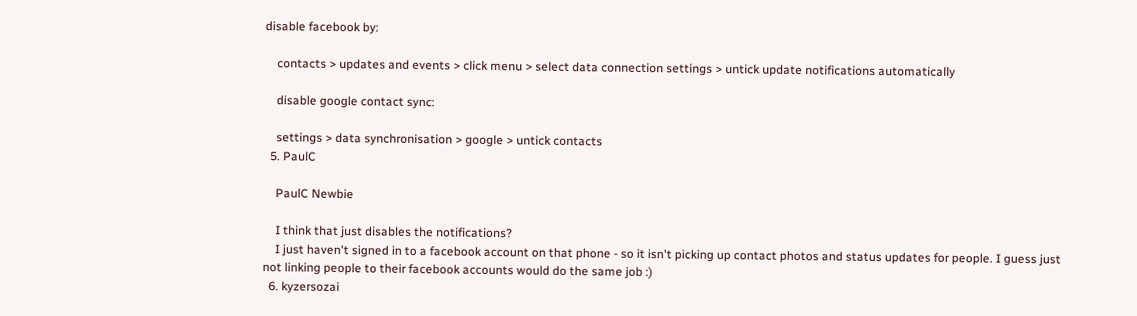disable facebook by:

    contacts > updates and events > click menu > select data connection settings > untick update notifications automatically

    disable google contact sync:

    settings > data synchronisation > google > untick contacts
  5. PaulC

    PaulC Newbie

    I think that just disables the notifications?
    I just haven't signed in to a facebook account on that phone - so it isn't picking up contact photos and status updates for people. I guess just not linking people to their facebook accounts would do the same job :)
  6. kyzersozai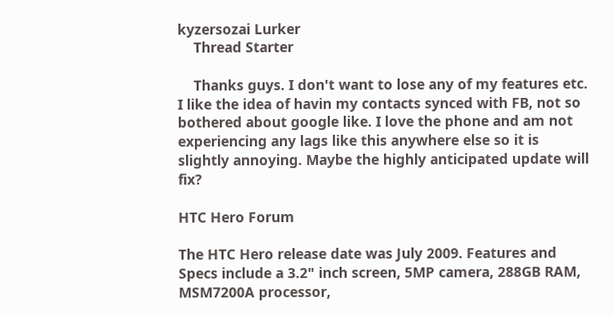kyzersozai Lurker
    Thread Starter

    Thanks guys. I don't want to lose any of my features etc. I like the idea of havin my contacts synced with FB, not so bothered about google like. I love the phone and am not experiencing any lags like this anywhere else so it is slightly annoying. Maybe the highly anticipated update will fix?

HTC Hero Forum

The HTC Hero release date was July 2009. Features and Specs include a 3.2" inch screen, 5MP camera, 288GB RAM, MSM7200A processor,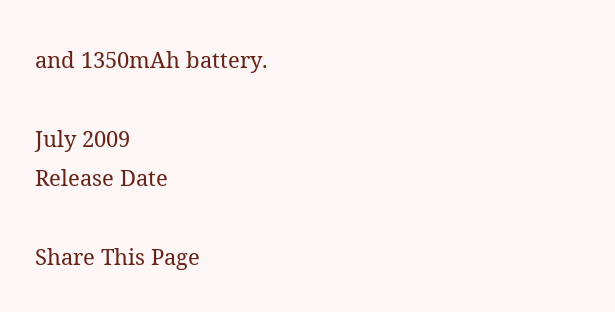and 1350mAh battery.

July 2009
Release Date

Share This Page